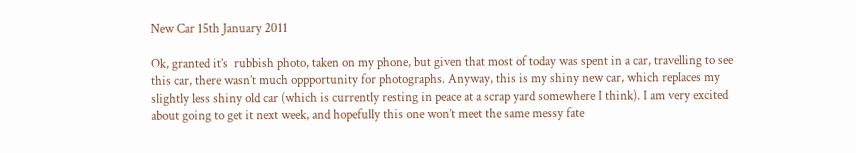New Car 15th January 2011

Ok, granted it’s  rubbish photo, taken on my phone, but given that most of today was spent in a car, travelling to see this car, there wasn’t much oppportunity for photographs. Anyway, this is my shiny new car, which replaces my slightly less shiny old car (which is currently resting in peace at a scrap yard somewhere I think). I am very excited about going to get it next week, and hopefully this one won’t meet the same messy fate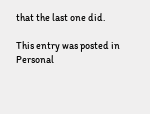that the last one did.

This entry was posted in Personal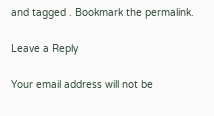and tagged . Bookmark the permalink.

Leave a Reply

Your email address will not be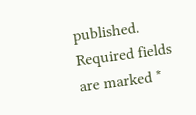published. Required fields are marked *